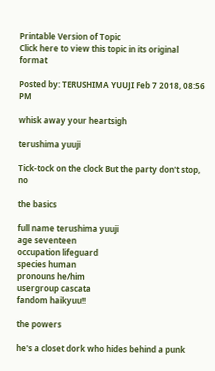Printable Version of Topic
Click here to view this topic in its original format

Posted by: TERUSHIMA YUUJI Feb 7 2018, 08:56 PM

whisk away your heartsigh

terushima yuuji

Tick-tock on the clock But the party don't stop, no

the basics

full name terushima yuuji
age seventeen
occupation lifeguard
species human
pronouns he/him
usergroup cascata
fandom haikyuu!!

the powers

he's a closet dork who hides behind a punk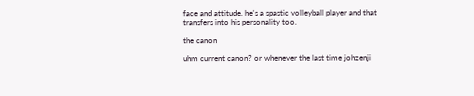face and attitude. he's a spastic volleyball player and that transfers into his personality too.

the canon

uhm current canon? or whenever the last time johzenji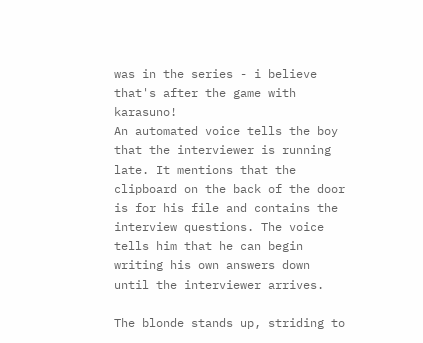was in the series - i believe that's after the game with karasuno!
An automated voice tells the boy that the interviewer is running late. It mentions that the clipboard on the back of the door is for his file and contains the interview questions. The voice tells him that he can begin writing his own answers down until the interviewer arrives.

The blonde stands up, striding to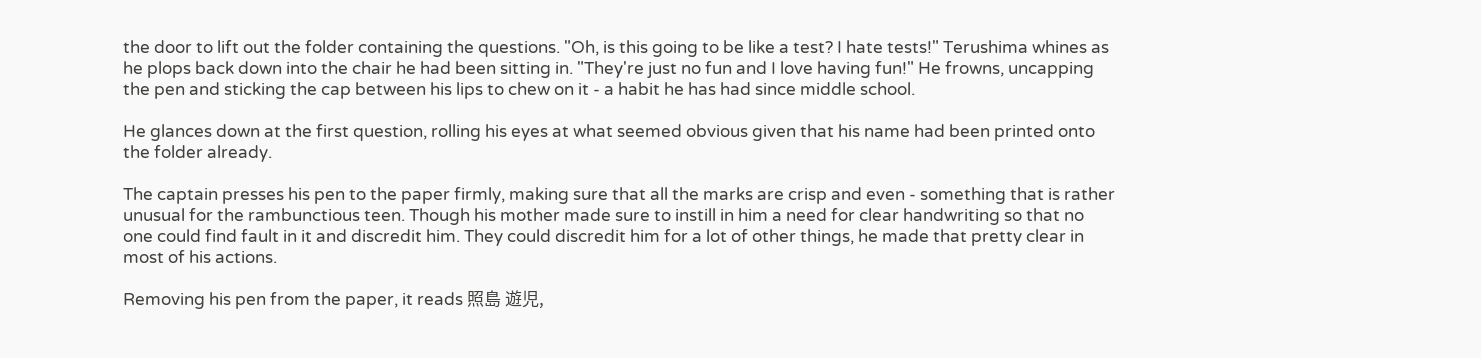the door to lift out the folder containing the questions. "Oh, is this going to be like a test? I hate tests!" Terushima whines as he plops back down into the chair he had been sitting in. "They're just no fun and I love having fun!" He frowns, uncapping the pen and sticking the cap between his lips to chew on it - a habit he has had since middle school.

He glances down at the first question, rolling his eyes at what seemed obvious given that his name had been printed onto the folder already.

The captain presses his pen to the paper firmly, making sure that all the marks are crisp and even - something that is rather unusual for the rambunctious teen. Though his mother made sure to instill in him a need for clear handwriting so that no one could find fault in it and discredit him. They could discredit him for a lot of other things, he made that pretty clear in most of his actions.

Removing his pen from the paper, it reads 照島 遊児,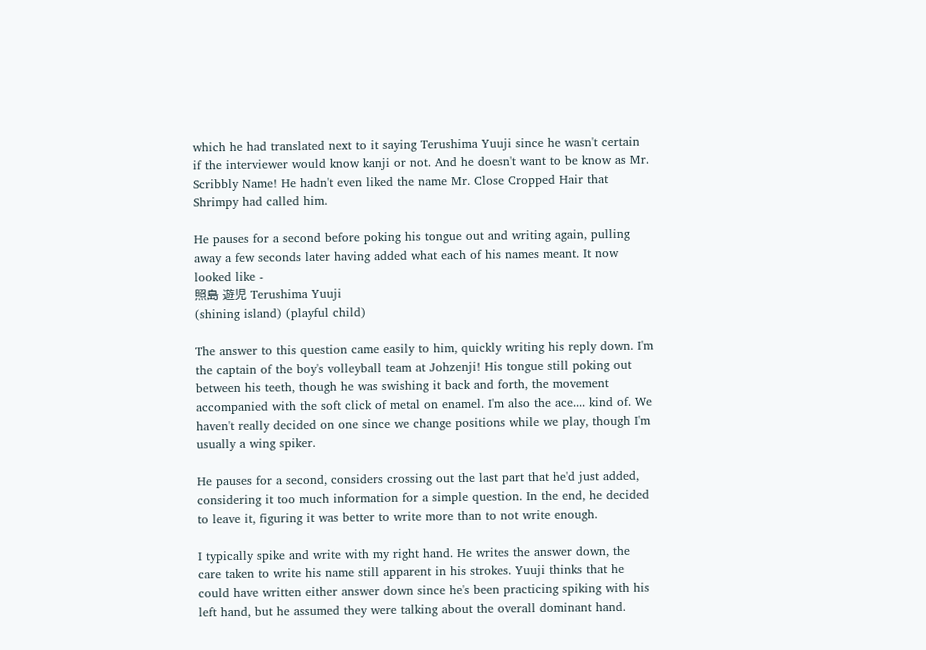which he had translated next to it saying Terushima Yuuji since he wasn't certain if the interviewer would know kanji or not. And he doesn't want to be know as Mr. Scribbly Name! He hadn't even liked the name Mr. Close Cropped Hair that Shrimpy had called him.

He pauses for a second before poking his tongue out and writing again, pulling away a few seconds later having added what each of his names meant. It now looked like -
照島 遊児 Terushima Yuuji
(shining island) (playful child)

The answer to this question came easily to him, quickly writing his reply down. I'm the captain of the boy's volleyball team at Johzenji! His tongue still poking out between his teeth, though he was swishing it back and forth, the movement accompanied with the soft click of metal on enamel. I'm also the ace.... kind of. We haven't really decided on one since we change positions while we play, though I'm usually a wing spiker.

He pauses for a second, considers crossing out the last part that he'd just added, considering it too much information for a simple question. In the end, he decided to leave it, figuring it was better to write more than to not write enough.

I typically spike and write with my right hand. He writes the answer down, the care taken to write his name still apparent in his strokes. Yuuji thinks that he could have written either answer down since he's been practicing spiking with his left hand, but he assumed they were talking about the overall dominant hand.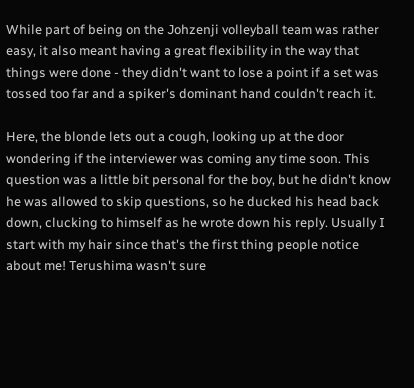While part of being on the Johzenji volleyball team was rather easy, it also meant having a great flexibility in the way that things were done - they didn't want to lose a point if a set was tossed too far and a spiker's dominant hand couldn't reach it.

Here, the blonde lets out a cough, looking up at the door wondering if the interviewer was coming any time soon. This question was a little bit personal for the boy, but he didn't know he was allowed to skip questions, so he ducked his head back down, clucking to himself as he wrote down his reply. Usually I start with my hair since that's the first thing people notice about me! Terushima wasn't sure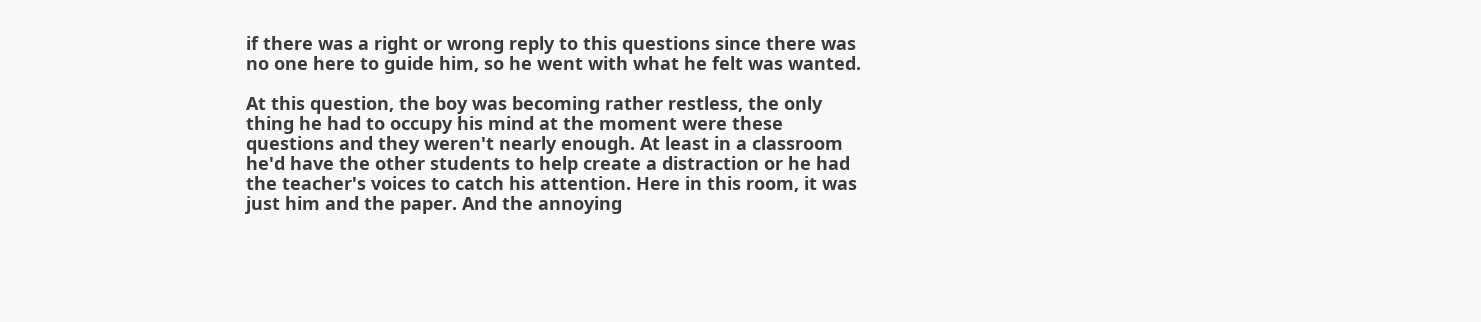if there was a right or wrong reply to this questions since there was no one here to guide him, so he went with what he felt was wanted.

At this question, the boy was becoming rather restless, the only thing he had to occupy his mind at the moment were these questions and they weren't nearly enough. At least in a classroom he'd have the other students to help create a distraction or he had the teacher's voices to catch his attention. Here in this room, it was just him and the paper. And the annoying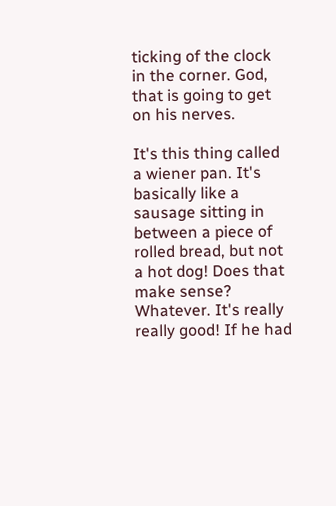ticking of the clock in the corner. God, that is going to get on his nerves.

It's this thing called a wiener pan. It's basically like a sausage sitting in between a piece of rolled bread, but not a hot dog! Does that make sense? Whatever. It's really really good! If he had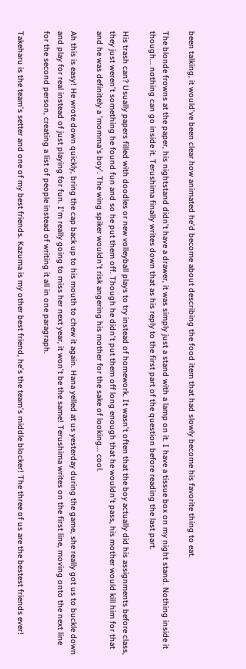been talking, it would've been clear how animated he'd become about describing the food item that had slowly become his favorite thing to eat.

The blonde frowns at the paper, his nightstand didn't have a drawer, it was simply just a stand with a lamp on it. I have a tissue box on my night stand. Nothing inside it though... nothing can go inside it. Terushima finally writes down that as his reply to the first part of the question before reading the last part.

His trash can? Usually papers filled with doodles or new volleyball plays to try instead of homework. It wasn't often that the boy actually did his assignments before class, they just weren't something he found fun and so he put them off. Though he didn't put them off long enough that he wouldn't pass, his mother would kill him for that and he was definitely a 'momma's boy'. The wing spiker wouldn't risk angering his mother for the sake of looking... cool.

Ah this is easy! He wrote down quickly, bring the cap back up to his mouth to chew it again. Hana yelled at us yesterday during the game, she really got us to buckle down and play for real instead of just playing for fun. I'm really going to miss her next year, it won't be the same! Terushima writes on the first line, moving onto the next line for the second person, creating a list of people instead of writing it all in one paragraph.

Takeharu is the team's setter and one of my best friends. Kazuma is my other best friend, he's the team's middle blocker! The three of us are the bestest friends ever!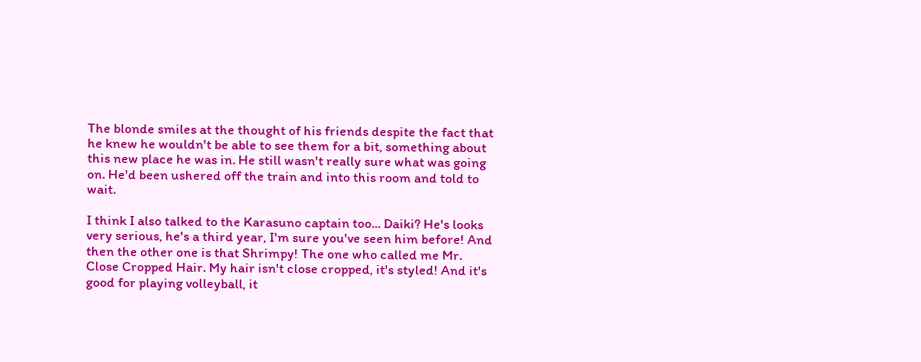The blonde smiles at the thought of his friends despite the fact that he knew he wouldn't be able to see them for a bit, something about this new place he was in. He still wasn't really sure what was going on. He'd been ushered off the train and into this room and told to wait.

I think I also talked to the Karasuno captain too... Daiki? He's looks very serious, he's a third year, I'm sure you've seen him before! And then the other one is that Shrimpy! The one who called me Mr. Close Cropped Hair. My hair isn't close cropped, it's styled! And it's good for playing volleyball, it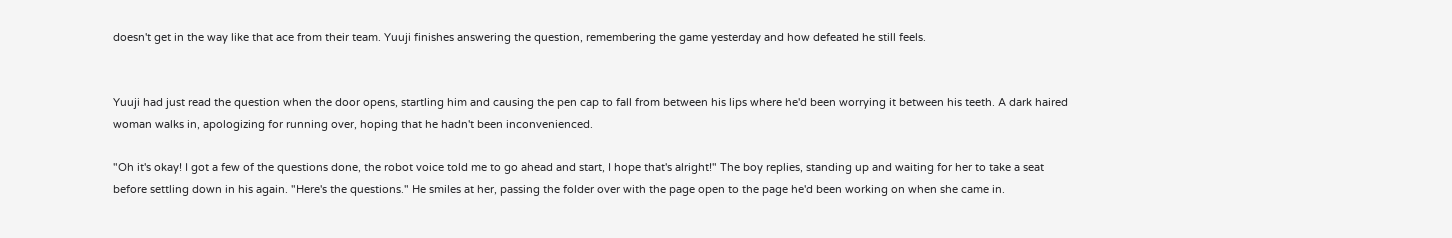doesn't get in the way like that ace from their team. Yuuji finishes answering the question, remembering the game yesterday and how defeated he still feels.


Yuuji had just read the question when the door opens, startling him and causing the pen cap to fall from between his lips where he'd been worrying it between his teeth. A dark haired woman walks in, apologizing for running over, hoping that he hadn't been inconvenienced.

"Oh it's okay! I got a few of the questions done, the robot voice told me to go ahead and start, I hope that's alright!" The boy replies, standing up and waiting for her to take a seat before settling down in his again. "Here's the questions." He smiles at her, passing the folder over with the page open to the page he'd been working on when she came in.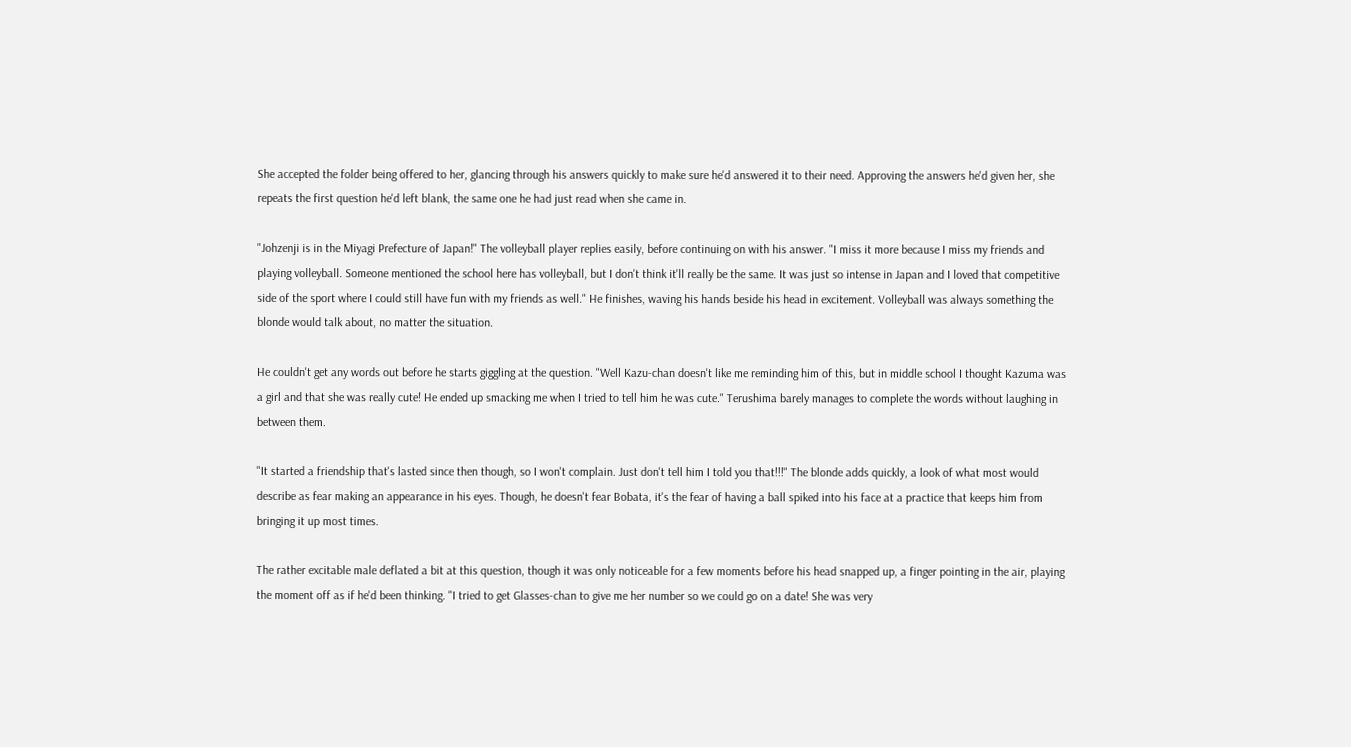She accepted the folder being offered to her, glancing through his answers quickly to make sure he'd answered it to their need. Approving the answers he'd given her, she repeats the first question he'd left blank, the same one he had just read when she came in.

"Johzenji is in the Miyagi Prefecture of Japan!" The volleyball player replies easily, before continuing on with his answer. "I miss it more because I miss my friends and playing volleyball. Someone mentioned the school here has volleyball, but I don't think it'll really be the same. It was just so intense in Japan and I loved that competitive side of the sport where I could still have fun with my friends as well." He finishes, waving his hands beside his head in excitement. Volleyball was always something the blonde would talk about, no matter the situation.

He couldn't get any words out before he starts giggling at the question. "Well Kazu-chan doesn't like me reminding him of this, but in middle school I thought Kazuma was a girl and that she was really cute! He ended up smacking me when I tried to tell him he was cute." Terushima barely manages to complete the words without laughing in between them.

"It started a friendship that's lasted since then though, so I won't complain. Just don't tell him I told you that!!!" The blonde adds quickly, a look of what most would describe as fear making an appearance in his eyes. Though, he doesn't fear Bobata, it's the fear of having a ball spiked into his face at a practice that keeps him from bringing it up most times.

The rather excitable male deflated a bit at this question, though it was only noticeable for a few moments before his head snapped up, a finger pointing in the air, playing the moment off as if he'd been thinking. "I tried to get Glasses-chan to give me her number so we could go on a date! She was very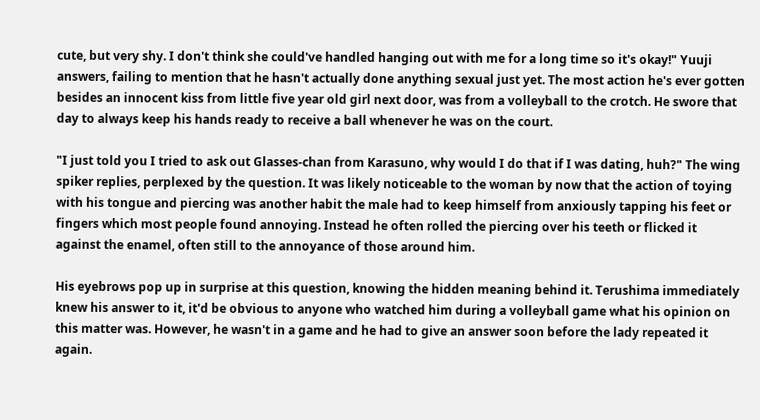cute, but very shy. I don't think she could've handled hanging out with me for a long time so it's okay!" Yuuji answers, failing to mention that he hasn't actually done anything sexual just yet. The most action he's ever gotten besides an innocent kiss from little five year old girl next door, was from a volleyball to the crotch. He swore that day to always keep his hands ready to receive a ball whenever he was on the court.

"I just told you I tried to ask out Glasses-chan from Karasuno, why would I do that if I was dating, huh?" The wing spiker replies, perplexed by the question. It was likely noticeable to the woman by now that the action of toying with his tongue and piercing was another habit the male had to keep himself from anxiously tapping his feet or fingers which most people found annoying. Instead he often rolled the piercing over his teeth or flicked it against the enamel, often still to the annoyance of those around him.

His eyebrows pop up in surprise at this question, knowing the hidden meaning behind it. Terushima immediately knew his answer to it, it'd be obvious to anyone who watched him during a volleyball game what his opinion on this matter was. However, he wasn't in a game and he had to give an answer soon before the lady repeated it again.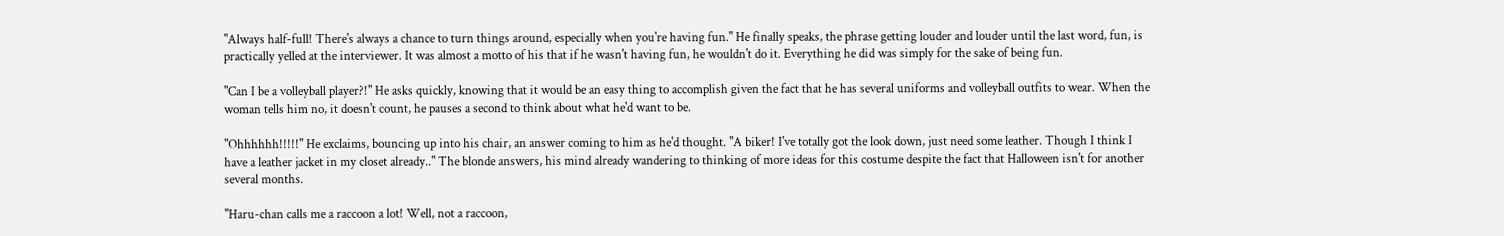"Always half-full! There's always a chance to turn things around, especially when you're having fun." He finally speaks, the phrase getting louder and louder until the last word, fun, is practically yelled at the interviewer. It was almost a motto of his that if he wasn't having fun, he wouldn't do it. Everything he did was simply for the sake of being fun.

"Can I be a volleyball player?!" He asks quickly, knowing that it would be an easy thing to accomplish given the fact that he has several uniforms and volleyball outfits to wear. When the woman tells him no, it doesn't count, he pauses a second to think about what he'd want to be.

"Ohhhhhh!!!!!" He exclaims, bouncing up into his chair, an answer coming to him as he'd thought. "A biker! I've totally got the look down, just need some leather. Though I think I have a leather jacket in my closet already.." The blonde answers, his mind already wandering to thinking of more ideas for this costume despite the fact that Halloween isn't for another several months.

"Haru-chan calls me a raccoon a lot! Well, not a raccoon,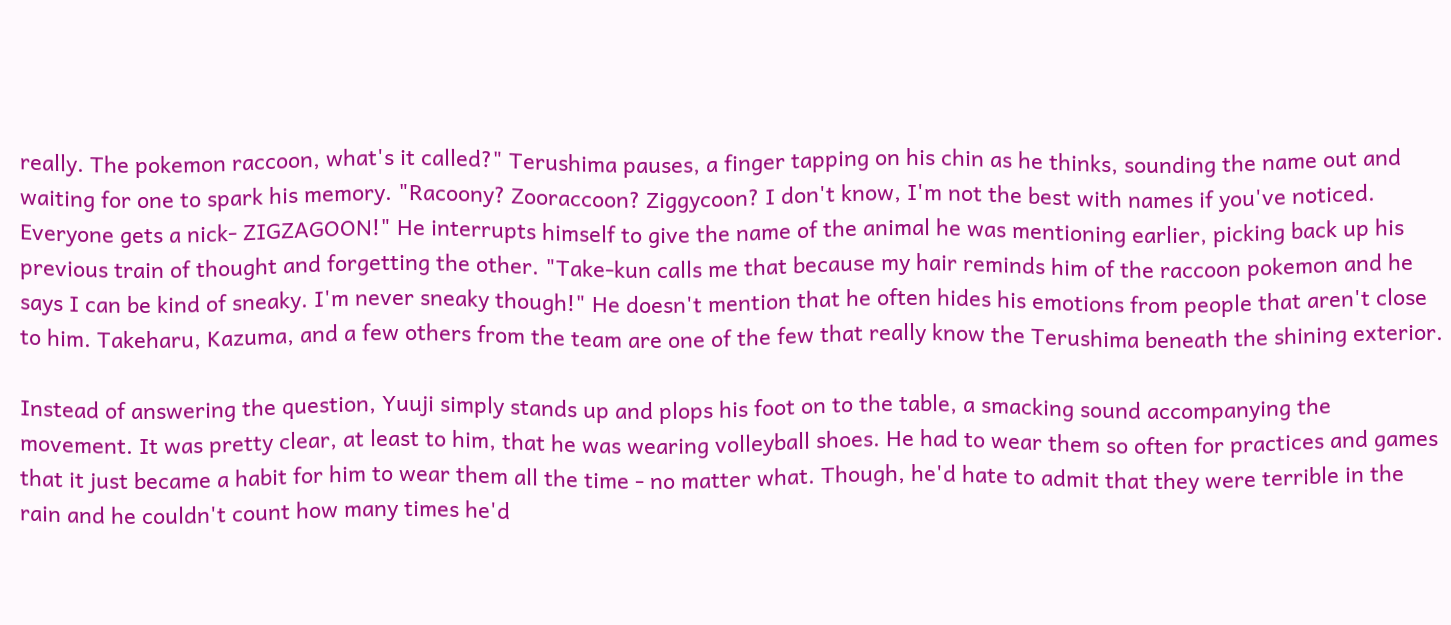really. The pokemon raccoon, what's it called?" Terushima pauses, a finger tapping on his chin as he thinks, sounding the name out and waiting for one to spark his memory. "Racoony? Zooraccoon? Ziggycoon? I don't know, I'm not the best with names if you've noticed. Everyone gets a nick- ZIGZAGOON!" He interrupts himself to give the name of the animal he was mentioning earlier, picking back up his previous train of thought and forgetting the other. "Take-kun calls me that because my hair reminds him of the raccoon pokemon and he says I can be kind of sneaky. I'm never sneaky though!" He doesn't mention that he often hides his emotions from people that aren't close to him. Takeharu, Kazuma, and a few others from the team are one of the few that really know the Terushima beneath the shining exterior.

Instead of answering the question, Yuuji simply stands up and plops his foot on to the table, a smacking sound accompanying the movement. It was pretty clear, at least to him, that he was wearing volleyball shoes. He had to wear them so often for practices and games that it just became a habit for him to wear them all the time - no matter what. Though, he'd hate to admit that they were terrible in the rain and he couldn't count how many times he'd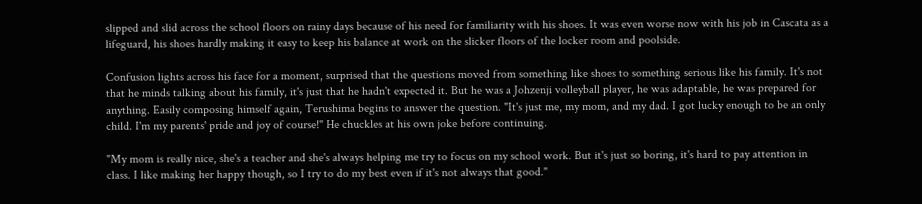slipped and slid across the school floors on rainy days because of his need for familiarity with his shoes. It was even worse now with his job in Cascata as a lifeguard, his shoes hardly making it easy to keep his balance at work on the slicker floors of the locker room and poolside.

Confusion lights across his face for a moment, surprised that the questions moved from something like shoes to something serious like his family. It's not that he minds talking about his family, it's just that he hadn't expected it. But he was a Johzenji volleyball player, he was adaptable, he was prepared for anything. Easily composing himself again, Terushima begins to answer the question. "It's just me, my mom, and my dad. I got lucky enough to be an only child. I'm my parents' pride and joy of course!" He chuckles at his own joke before continuing.

"My mom is really nice, she's a teacher and she's always helping me try to focus on my school work. But it's just so boring, it's hard to pay attention in class. I like making her happy though, so I try to do my best even if it's not always that good."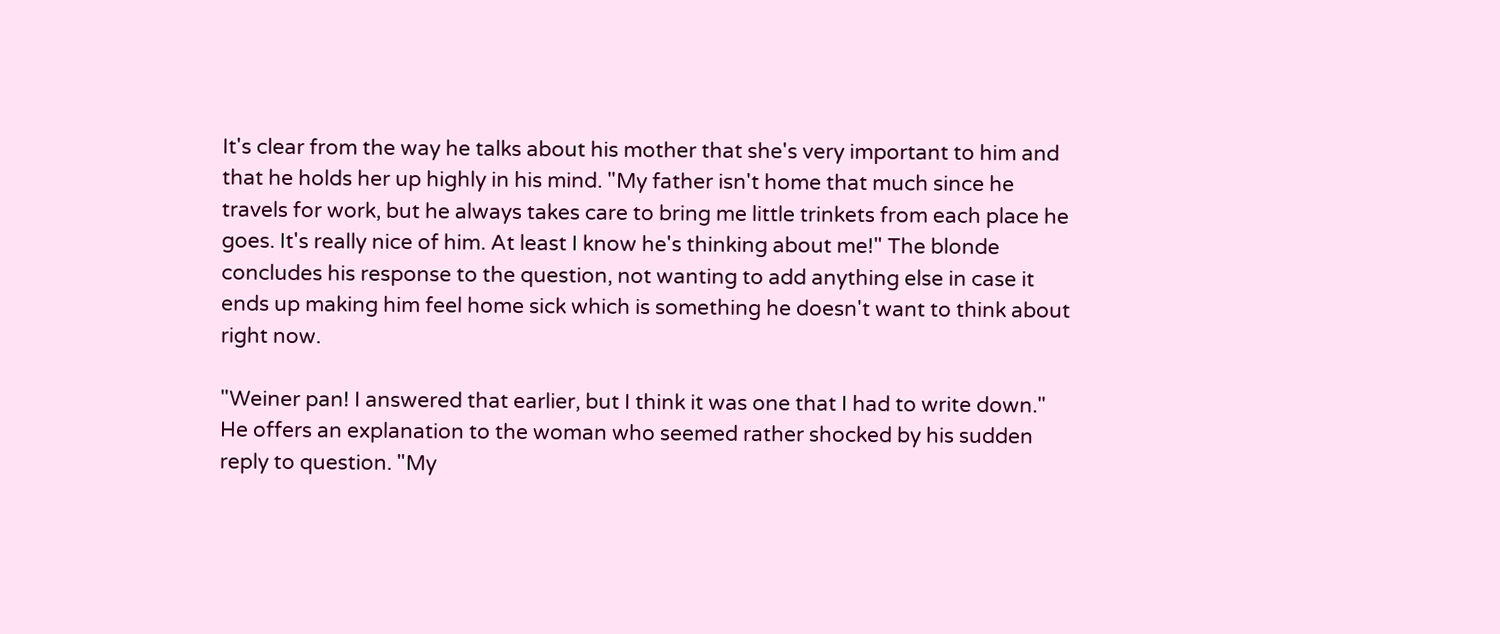It's clear from the way he talks about his mother that she's very important to him and that he holds her up highly in his mind. "My father isn't home that much since he travels for work, but he always takes care to bring me little trinkets from each place he goes. It's really nice of him. At least I know he's thinking about me!" The blonde concludes his response to the question, not wanting to add anything else in case it ends up making him feel home sick which is something he doesn't want to think about right now.

"Weiner pan! I answered that earlier, but I think it was one that I had to write down." He offers an explanation to the woman who seemed rather shocked by his sudden reply to question. "My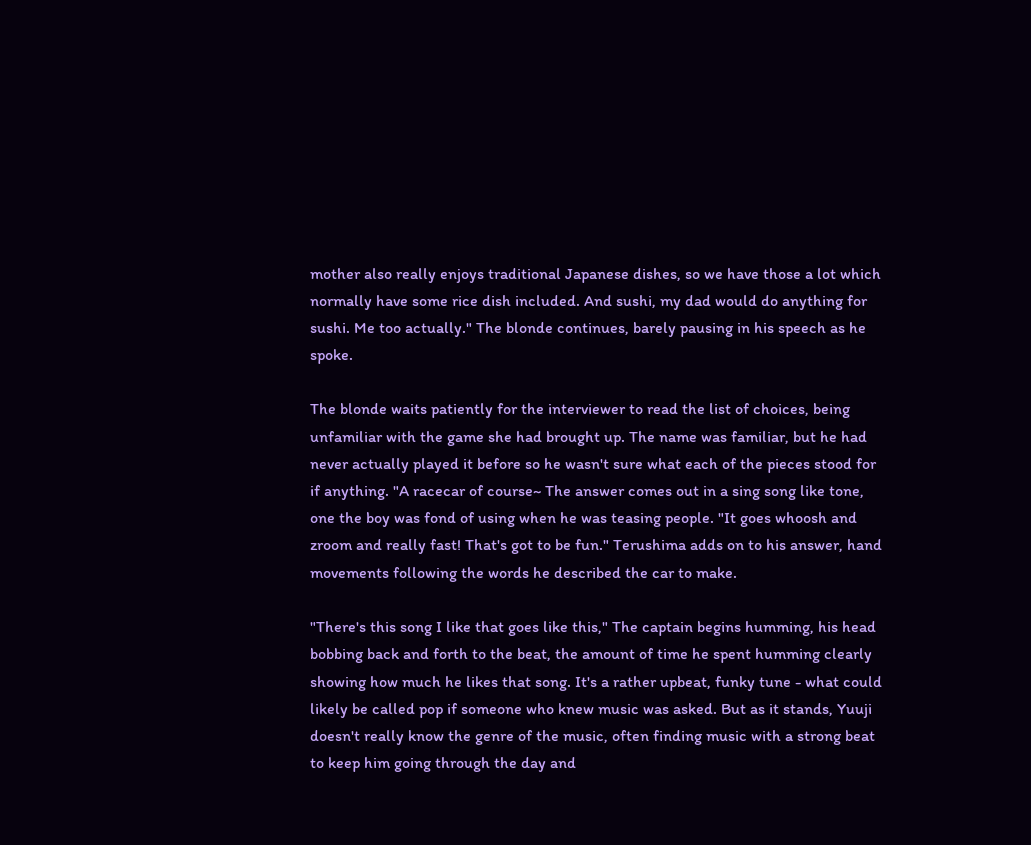mother also really enjoys traditional Japanese dishes, so we have those a lot which normally have some rice dish included. And sushi, my dad would do anything for sushi. Me too actually." The blonde continues, barely pausing in his speech as he spoke.

The blonde waits patiently for the interviewer to read the list of choices, being unfamiliar with the game she had brought up. The name was familiar, but he had never actually played it before so he wasn't sure what each of the pieces stood for if anything. "A racecar of course~ The answer comes out in a sing song like tone, one the boy was fond of using when he was teasing people. "It goes whoosh and zroom and really fast! That's got to be fun." Terushima adds on to his answer, hand movements following the words he described the car to make.

"There's this song I like that goes like this," The captain begins humming, his head bobbing back and forth to the beat, the amount of time he spent humming clearly showing how much he likes that song. It's a rather upbeat, funky tune - what could likely be called pop if someone who knew music was asked. But as it stands, Yuuji doesn't really know the genre of the music, often finding music with a strong beat to keep him going through the day and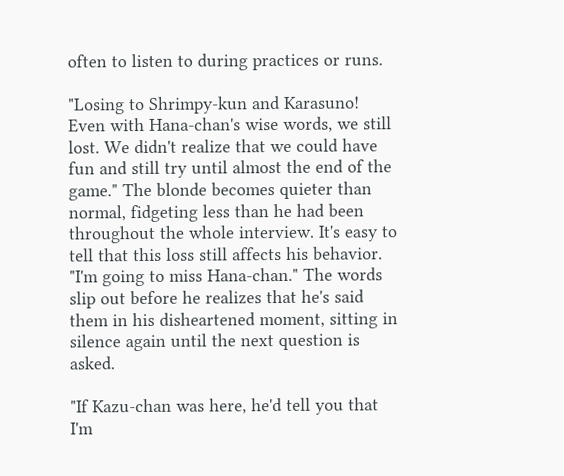often to listen to during practices or runs.

"Losing to Shrimpy-kun and Karasuno! Even with Hana-chan's wise words, we still lost. We didn't realize that we could have fun and still try until almost the end of the game." The blonde becomes quieter than normal, fidgeting less than he had been throughout the whole interview. It's easy to tell that this loss still affects his behavior. "I'm going to miss Hana-chan." The words slip out before he realizes that he's said them in his disheartened moment, sitting in silence again until the next question is asked.

"If Kazu-chan was here, he'd tell you that I'm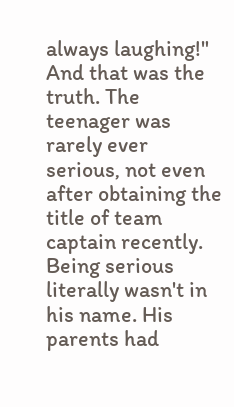always laughing!" And that was the truth. The teenager was rarely ever serious, not even after obtaining the title of team captain recently. Being serious literally wasn't in his name. His parents had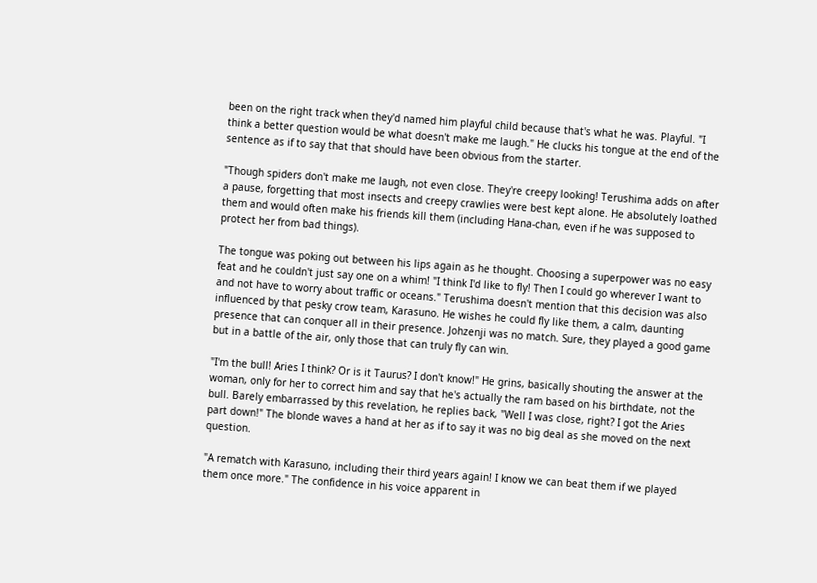been on the right track when they'd named him playful child because that's what he was. Playful. "I think a better question would be what doesn't make me laugh." He clucks his tongue at the end of the sentence as if to say that that should have been obvious from the starter.

"Though spiders don't make me laugh, not even close. They're creepy looking! Terushima adds on after a pause, forgetting that most insects and creepy crawlies were best kept alone. He absolutely loathed them and would often make his friends kill them (including Hana-chan, even if he was supposed to protect her from bad things).

The tongue was poking out between his lips again as he thought. Choosing a superpower was no easy feat and he couldn't just say one on a whim! "I think I'd like to fly! Then I could go wherever I want to and not have to worry about traffic or oceans." Terushima doesn't mention that this decision was also influenced by that pesky crow team, Karasuno. He wishes he could fly like them, a calm, daunting presence that can conquer all in their presence. Johzenji was no match. Sure, they played a good game but in a battle of the air, only those that can truly fly can win.

"I'm the bull! Aries I think? Or is it Taurus? I don't know!" He grins, basically shouting the answer at the woman, only for her to correct him and say that he's actually the ram based on his birthdate, not the bull. Barely embarrassed by this revelation, he replies back, "Well I was close, right? I got the Aries part down!" The blonde waves a hand at her as if to say it was no big deal as she moved on the next question.

"A rematch with Karasuno, including their third years again! I know we can beat them if we played them once more." The confidence in his voice apparent in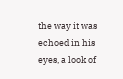the way it was echoed in his eyes, a look of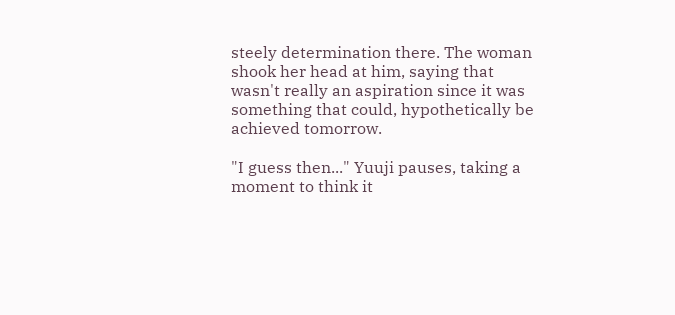steely determination there. The woman shook her head at him, saying that wasn't really an aspiration since it was something that could, hypothetically be achieved tomorrow.

"I guess then..." Yuuji pauses, taking a moment to think it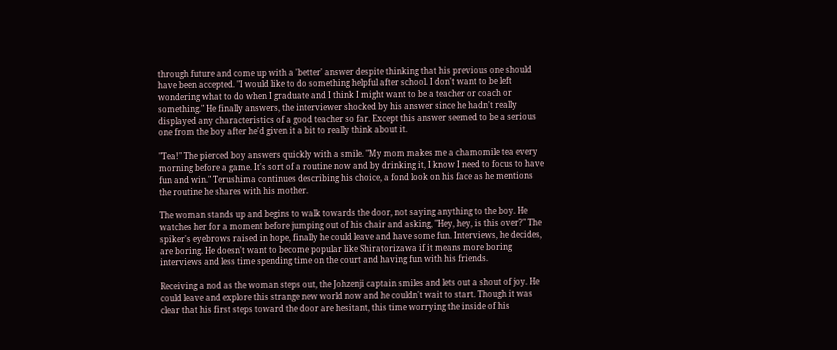through future and come up with a 'better' answer despite thinking that his previous one should have been accepted. "I would like to do something helpful after school. I don't want to be left wondering what to do when I graduate and I think I might want to be a teacher or coach or something." He finally answers, the interviewer shocked by his answer since he hadn't really displayed any characteristics of a good teacher so far. Except this answer seemed to be a serious one from the boy after he'd given it a bit to really think about it.

"Tea!" The pierced boy answers quickly with a smile. "My mom makes me a chamomile tea every morning before a game. It's sort of a routine now and by drinking it, I know I need to focus to have fun and win." Terushima continues describing his choice, a fond look on his face as he mentions the routine he shares with his mother.

The woman stands up and begins to walk towards the door, not saying anything to the boy. He watches her for a moment before jumping out of his chair and asking, "Hey, hey, is this over?" The spiker's eyebrows raised in hope, finally he could leave and have some fun. Interviews, he decides, are boring. He doesn't want to become popular like Shiratorizawa if it means more boring interviews and less time spending time on the court and having fun with his friends.

Receiving a nod as the woman steps out, the Johzenji captain smiles and lets out a shout of joy. He could leave and explore this strange new world now and he couldn't wait to start. Though it was clear that his first steps toward the door are hesitant, this time worrying the inside of his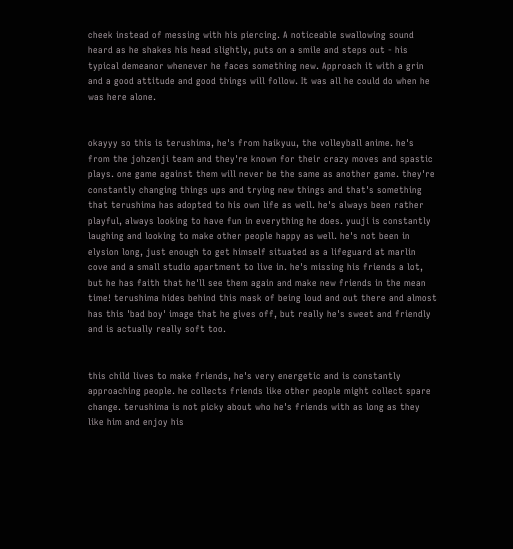cheek instead of messing with his piercing. A noticeable swallowing sound heard as he shakes his head slightly, puts on a smile and steps out - his typical demeanor whenever he faces something new. Approach it with a grin and a good attitude and good things will follow. It was all he could do when he was here alone.


okayyy so this is terushima, he's from haikyuu, the volleyball anime. he's from the johzenji team and they're known for their crazy moves and spastic plays. one game against them will never be the same as another game. they're constantly changing things ups and trying new things and that's something that terushima has adopted to his own life as well. he's always been rather playful, always looking to have fun in everything he does. yuuji is constantly laughing and looking to make other people happy as well. he's not been in elysion long, just enough to get himself situated as a lifeguard at marlin cove and a small studio apartment to live in. he's missing his friends a lot, but he has faith that he'll see them again and make new friends in the mean time! terushima hides behind this mask of being loud and out there and almost has this 'bad boy' image that he gives off, but really he's sweet and friendly and is actually really soft too.


this child lives to make friends, he's very energetic and is constantly approaching people. he collects friends like other people might collect spare change. terushima is not picky about who he's friends with as long as they like him and enjoy his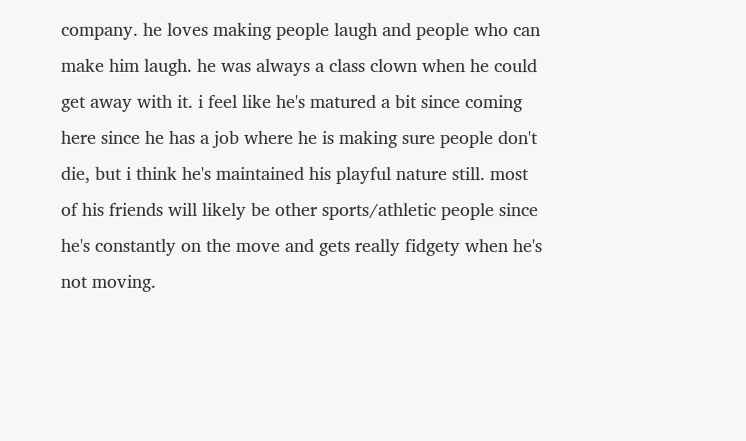company. he loves making people laugh and people who can make him laugh. he was always a class clown when he could get away with it. i feel like he's matured a bit since coming here since he has a job where he is making sure people don't die, but i think he's maintained his playful nature still. most of his friends will likely be other sports/athletic people since he's constantly on the move and gets really fidgety when he's not moving.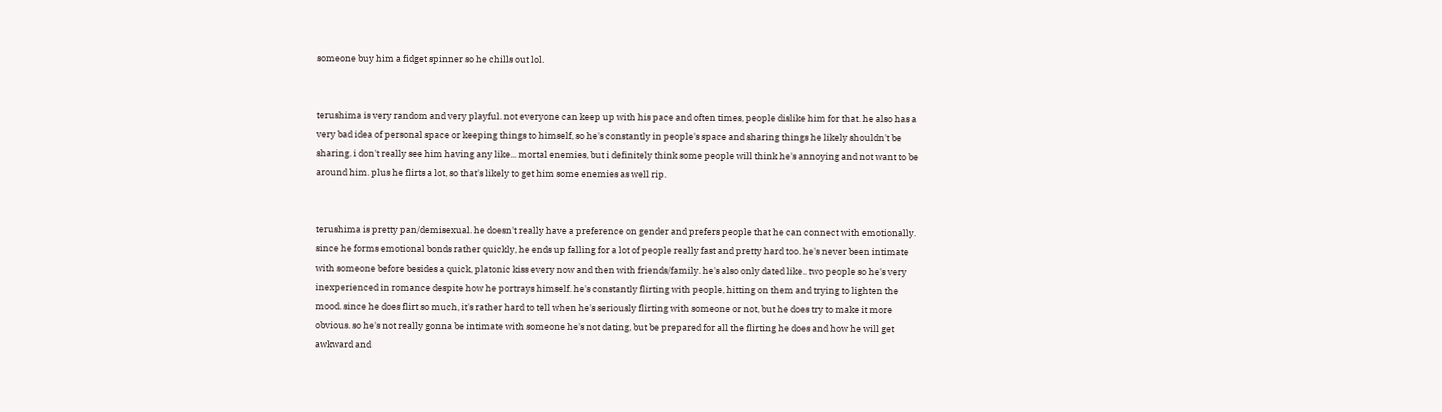someone buy him a fidget spinner so he chills out lol.


terushima is very random and very playful. not everyone can keep up with his pace and often times, people dislike him for that. he also has a very bad idea of personal space or keeping things to himself, so he's constantly in people's space and sharing things he likely shouldn't be sharing. i don't really see him having any like... mortal enemies, but i definitely think some people will think he's annoying and not want to be around him. plus he flirts a lot, so that's likely to get him some enemies as well rip.


terushima is pretty pan/demisexual. he doesn't really have a preference on gender and prefers people that he can connect with emotionally. since he forms emotional bonds rather quickly, he ends up falling for a lot of people really fast and pretty hard too. he's never been intimate with someone before besides a quick, platonic kiss every now and then with friends/family. he's also only dated like.. two people so he's very inexperienced in romance despite how he portrays himself. he's constantly flirting with people, hitting on them and trying to lighten the mood. since he does flirt so much, it's rather hard to tell when he's seriously flirting with someone or not, but he does try to make it more obvious. so he's not really gonna be intimate with someone he's not dating, but be prepared for all the flirting he does and how he will get awkward and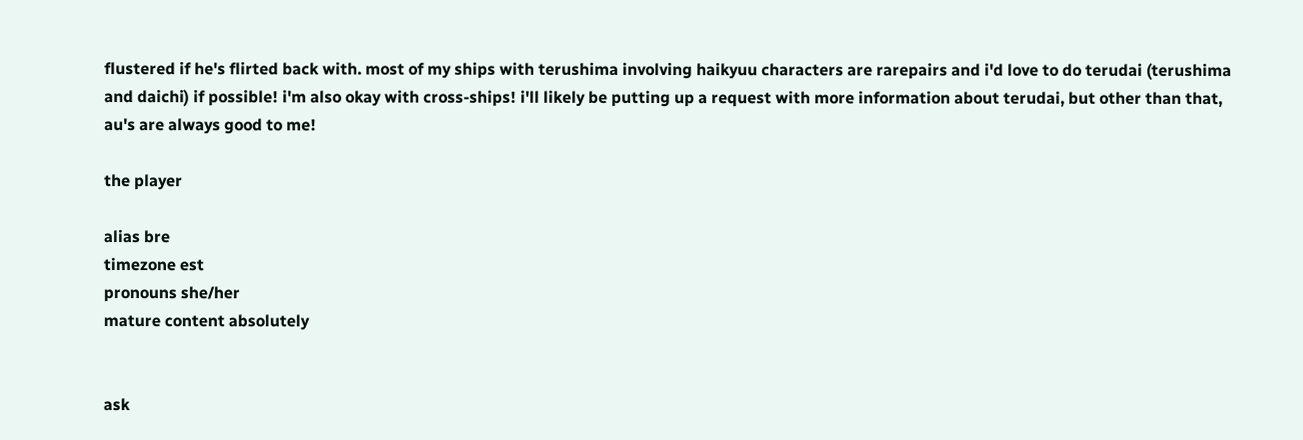flustered if he's flirted back with. most of my ships with terushima involving haikyuu characters are rarepairs and i'd love to do terudai (terushima and daichi) if possible! i'm also okay with cross-ships! i'll likely be putting up a request with more information about terudai, but other than that, au's are always good to me!

the player

alias bre
timezone est
pronouns she/her
mature content absolutely


ask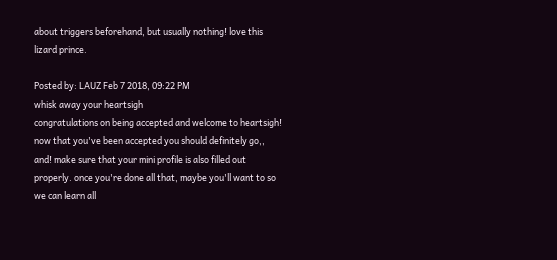about triggers beforehand, but usually nothing! love this lizard prince.

Posted by: LAUZ Feb 7 2018, 09:22 PM
whisk away your heartsigh
congratulations on being accepted and welcome to heartsigh! now that you've been accepted you should definitely go,, and! make sure that your mini profile is also filled out properly. once you're done all that, maybe you'll want to so we can learn all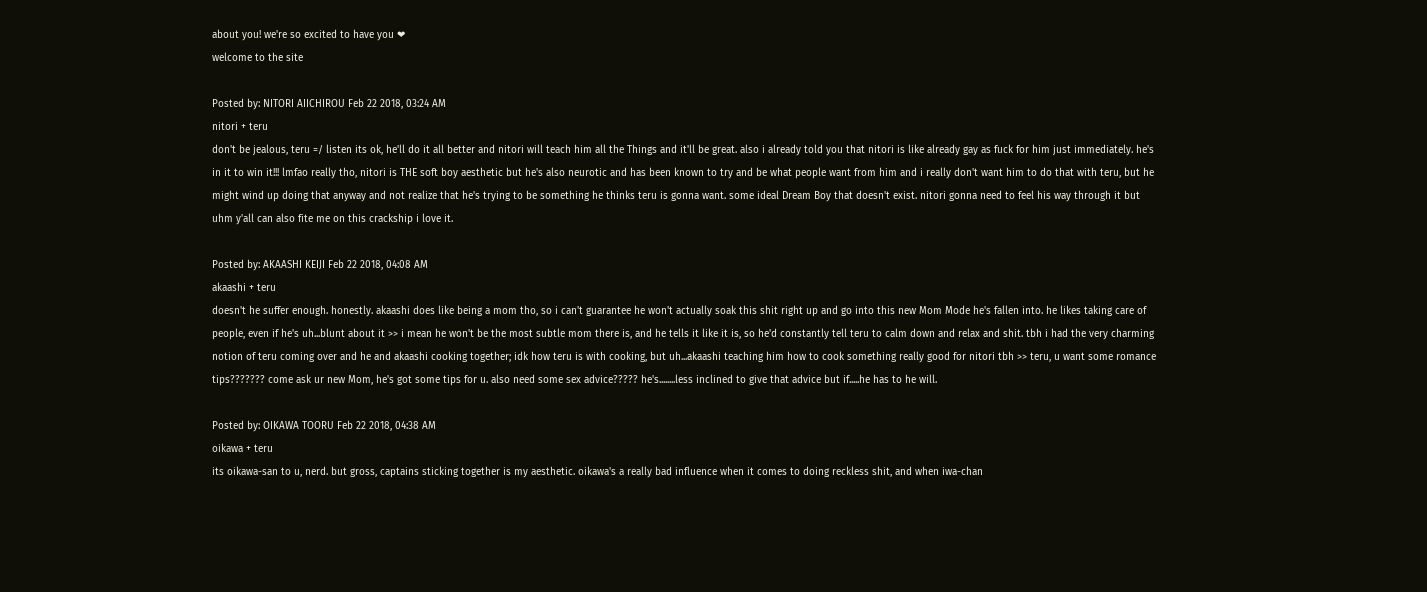about you! we're so excited to have you ❤
welcome to the site

Posted by: NITORI AIICHIROU Feb 22 2018, 03:24 AM
nitori + teru
don't be jealous, teru =/ listen its ok, he'll do it all better and nitori will teach him all the Things and it'll be great. also i already told you that nitori is like already gay as fuck for him just immediately. he's in it to win it!!! lmfao really tho, nitori is THE soft boy aesthetic but he's also neurotic and has been known to try and be what people want from him and i really don't want him to do that with teru, but he might wind up doing that anyway and not realize that he's trying to be something he thinks teru is gonna want. some ideal Dream Boy that doesn't exist. nitori gonna need to feel his way through it but uhm y'all can also fite me on this crackship i love it.

Posted by: AKAASHI KEIJI Feb 22 2018, 04:08 AM
akaashi + teru
doesn't he suffer enough. honestly. akaashi does like being a mom tho, so i can't guarantee he won't actually soak this shit right up and go into this new Mom Mode he's fallen into. he likes taking care of people, even if he's uh...blunt about it >> i mean he won't be the most subtle mom there is, and he tells it like it is, so he'd constantly tell teru to calm down and relax and shit. tbh i had the very charming notion of teru coming over and he and akaashi cooking together; idk how teru is with cooking, but uh...akaashi teaching him how to cook something really good for nitori tbh >> teru, u want some romance tips??????? come ask ur new Mom, he's got some tips for u. also need some sex advice????? he's........less inclined to give that advice but if.....he has to he will.

Posted by: OIKAWA TOORU Feb 22 2018, 04:38 AM
oikawa + teru
its oikawa-san to u, nerd. but gross, captains sticking together is my aesthetic. oikawa's a really bad influence when it comes to doing reckless shit, and when iwa-chan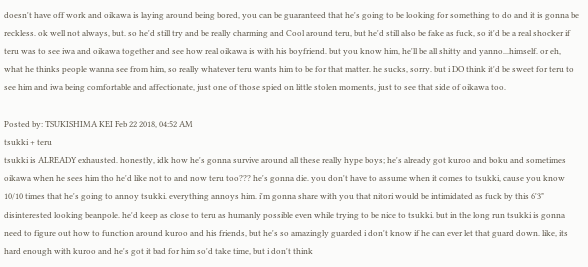doesn't have off work and oikawa is laying around being bored, you can be guaranteed that he's going to be looking for something to do and it is gonna be reckless. ok well not always, but. so he'd still try and be really charming and Cool around teru, but he'd still also be fake as fuck, so it'd be a real shocker if teru was to see iwa and oikawa together and see how real oikawa is with his boyfriend. but you know him, he'll be all shitty and yanno...himself. or eh, what he thinks people wanna see from him, so really whatever teru wants him to be for that matter. he sucks, sorry. but i DO think it'd be sweet for teru to see him and iwa being comfortable and affectionate, just one of those spied on little stolen moments, just to see that side of oikawa too.

Posted by: TSUKISHIMA KEI Feb 22 2018, 04:52 AM
tsukki + teru
tsukki is ALREADY exhausted. honestly, idk how he's gonna survive around all these really hype boys; he's already got kuroo and boku and sometimes oikawa when he sees him tho he'd like not to and now teru too??? he's gonna die. you don't have to assume when it comes to tsukki, cause you know 10/10 times that he's going to annoy tsukki. everything annoys him. i'm gonna share with you that nitori would be intimidated as fuck by this 6'3" disinterested looking beanpole. he'd keep as close to teru as humanly possible even while trying to be nice to tsukki. but in the long run tsukki is gonna need to figure out how to function around kuroo and his friends, but he's so amazingly guarded i don't know if he can ever let that guard down. like, its hard enough with kuroo and he's got it bad for him so'd take time, but i don't think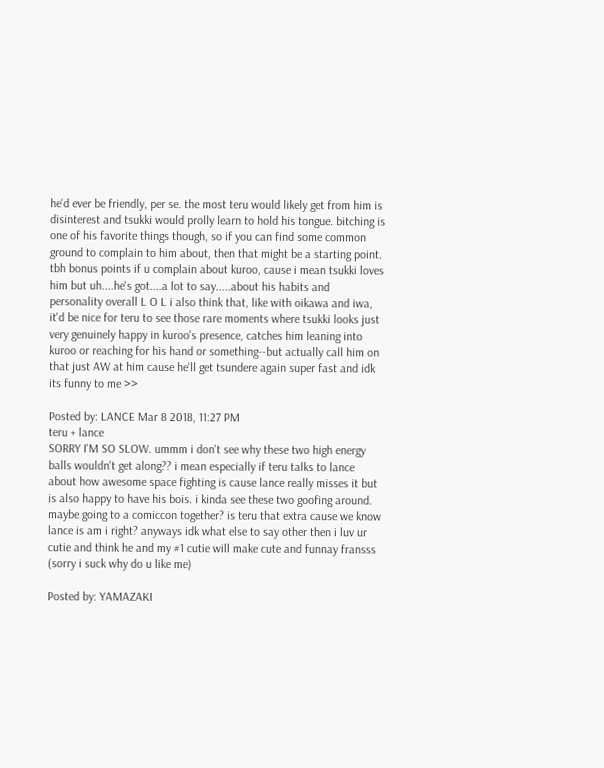he'd ever be friendly, per se. the most teru would likely get from him is disinterest and tsukki would prolly learn to hold his tongue. bitching is one of his favorite things though, so if you can find some common ground to complain to him about, then that might be a starting point. tbh bonus points if u complain about kuroo, cause i mean tsukki loves him but uh....he's got....a lot to say.....about his habits and personality overall L O L i also think that, like with oikawa and iwa, it'd be nice for teru to see those rare moments where tsukki looks just very genuinely happy in kuroo's presence, catches him leaning into kuroo or reaching for his hand or something--but actually call him on that just AW at him cause he'll get tsundere again super fast and idk its funny to me >>

Posted by: LANCE Mar 8 2018, 11:27 PM
teru + lance
SORRY I'M SO SLOW. ummm i don't see why these two high energy balls wouldn't get along?? i mean especially if teru talks to lance about how awesome space fighting is cause lance really misses it but is also happy to have his bois. i kinda see these two goofing around. maybe going to a comiccon together? is teru that extra cause we know lance is am i right? anyways idk what else to say other then i luv ur cutie and think he and my #1 cutie will make cute and funnay fransss (sorry i suck why do u like me)

Posted by: YAMAZAKI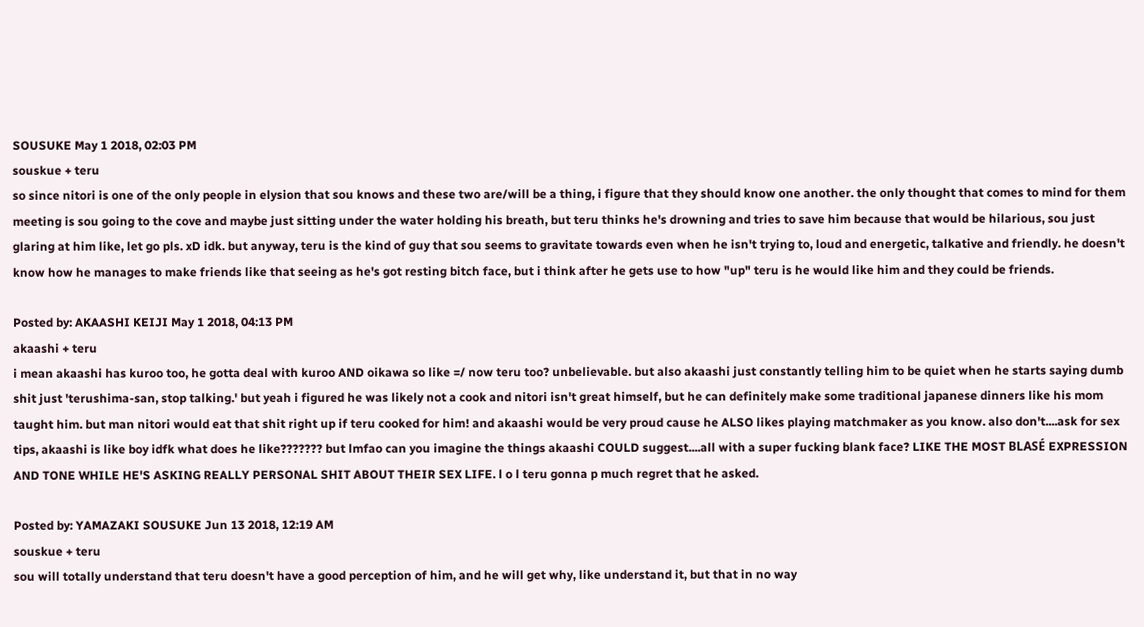SOUSUKE May 1 2018, 02:03 PM
souskue + teru
so since nitori is one of the only people in elysion that sou knows and these two are/will be a thing, i figure that they should know one another. the only thought that comes to mind for them meeting is sou going to the cove and maybe just sitting under the water holding his breath, but teru thinks he's drowning and tries to save him because that would be hilarious, sou just glaring at him like, let go pls. xD idk. but anyway, teru is the kind of guy that sou seems to gravitate towards even when he isn't trying to, loud and energetic, talkative and friendly. he doesn't know how he manages to make friends like that seeing as he's got resting bitch face, but i think after he gets use to how "up" teru is he would like him and they could be friends.

Posted by: AKAASHI KEIJI May 1 2018, 04:13 PM
akaashi + teru
i mean akaashi has kuroo too, he gotta deal with kuroo AND oikawa so like =/ now teru too? unbelievable. but also akaashi just constantly telling him to be quiet when he starts saying dumb shit just 'terushima-san, stop talking.' but yeah i figured he was likely not a cook and nitori isn't great himself, but he can definitely make some traditional japanese dinners like his mom taught him. but man nitori would eat that shit right up if teru cooked for him! and akaashi would be very proud cause he ALSO likes playing matchmaker as you know. also don't....ask for sex tips, akaashi is like boy idfk what does he like??????? but lmfao can you imagine the things akaashi COULD suggest....all with a super fucking blank face? LIKE THE MOST BLASÉ EXPRESSION AND TONE WHILE HE'S ASKING REALLY PERSONAL SHIT ABOUT THEIR SEX LIFE. l o l teru gonna p much regret that he asked.

Posted by: YAMAZAKI SOUSUKE Jun 13 2018, 12:19 AM
souskue + teru
sou will totally understand that teru doesn't have a good perception of him, and he will get why, like understand it, but that in no way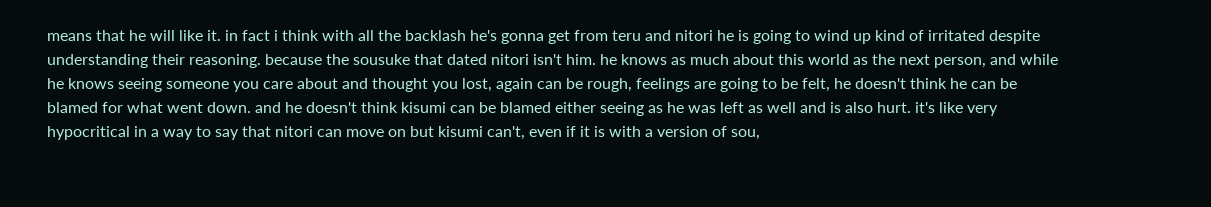means that he will like it. in fact i think with all the backlash he's gonna get from teru and nitori he is going to wind up kind of irritated despite understanding their reasoning. because the sousuke that dated nitori isn't him. he knows as much about this world as the next person, and while he knows seeing someone you care about and thought you lost, again can be rough, feelings are going to be felt, he doesn't think he can be blamed for what went down. and he doesn't think kisumi can be blamed either seeing as he was left as well and is also hurt. it's like very hypocritical in a way to say that nitori can move on but kisumi can't, even if it is with a version of sou,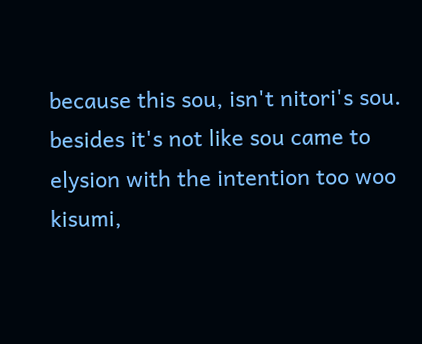because this sou, isn't nitori's sou. besides it's not like sou came to elysion with the intention too woo kisumi,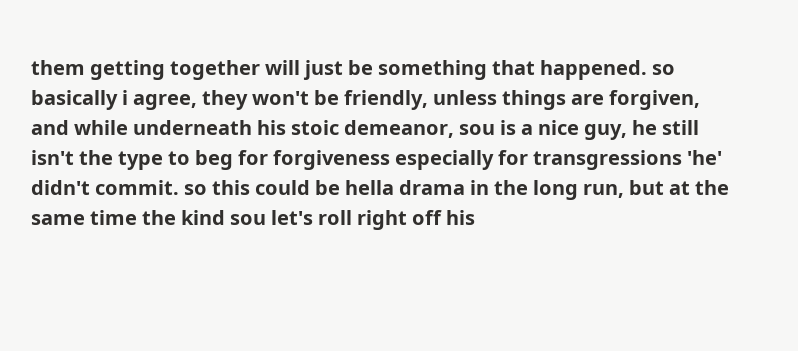them getting together will just be something that happened. so basically i agree, they won't be friendly, unless things are forgiven, and while underneath his stoic demeanor, sou is a nice guy, he still isn't the type to beg for forgiveness especially for transgressions 'he' didn't commit. so this could be hella drama in the long run, but at the same time the kind sou let's roll right off his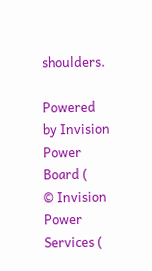shoulders.

Powered by Invision Power Board (
© Invision Power Services (